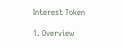Interest Token

1. Overview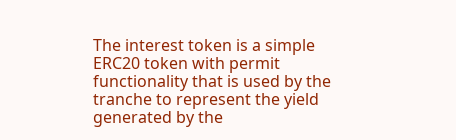The interest token is a simple ERC20 token with permit functionality that is used by the tranche to represent the yield generated by the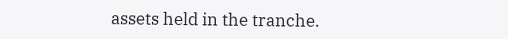assets held in the tranche.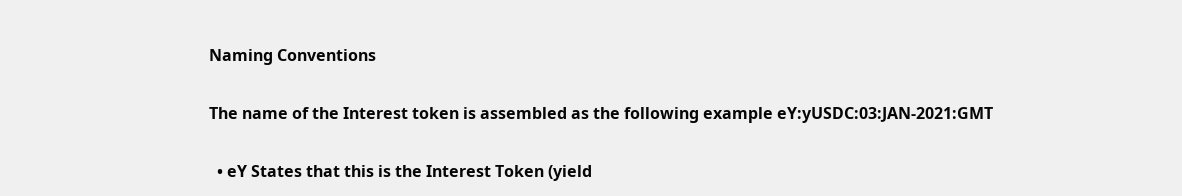Naming Conventions

The name of the Interest token is assembled as the following example eY:yUSDC:03:JAN-2021:GMT

  • eY States that this is the Interest Token (yield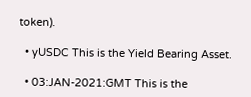token).

  • yUSDC This is the Yield Bearing Asset.

  • 03:JAN-2021:GMT This is the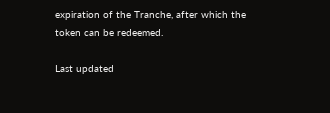expiration of the Tranche, after which the token can be redeemed.

Last updated